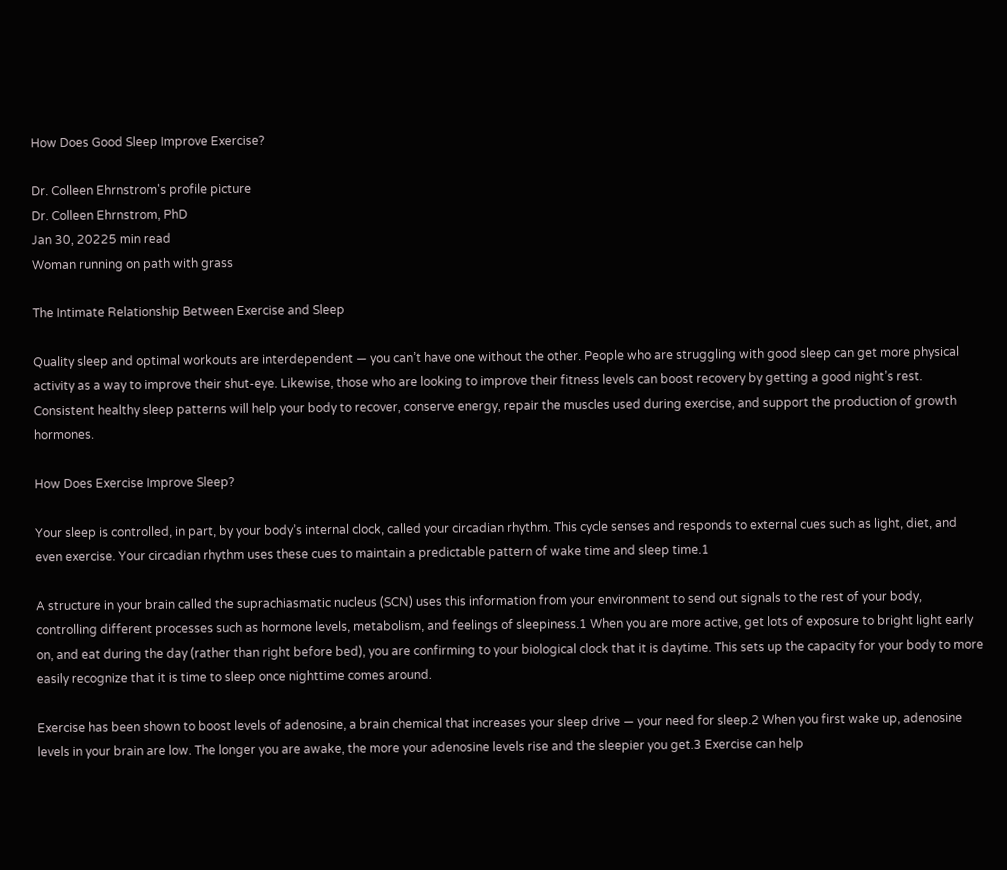How Does Good Sleep Improve Exercise?

Dr. Colleen Ehrnstrom's profile picture
Dr. Colleen Ehrnstrom, PhD
Jan 30, 20225 min read
Woman running on path with grass

The Intimate Relationship Between Exercise and Sleep

Quality sleep and optimal workouts are interdependent — you can’t have one without the other. People who are struggling with good sleep can get more physical activity as a way to improve their shut-eye. Likewise, those who are looking to improve their fitness levels can boost recovery by getting a good night’s rest. Consistent healthy sleep patterns will help your body to recover, conserve energy, repair the muscles used during exercise, and support the production of growth hormones.

How Does Exercise Improve Sleep?

Your sleep is controlled, in part, by your body’s internal clock, called your circadian rhythm. This cycle senses and responds to external cues such as light, diet, and even exercise. Your circadian rhythm uses these cues to maintain a predictable pattern of wake time and sleep time.1

A structure in your brain called the suprachiasmatic nucleus (SCN) uses this information from your environment to send out signals to the rest of your body, controlling different processes such as hormone levels, metabolism, and feelings of sleepiness.1 When you are more active, get lots of exposure to bright light early on, and eat during the day (rather than right before bed), you are confirming to your biological clock that it is daytime. This sets up the capacity for your body to more easily recognize that it is time to sleep once nighttime comes around.

Exercise has been shown to boost levels of adenosine, a brain chemical that increases your sleep drive — your need for sleep.2 When you first wake up, adenosine levels in your brain are low. The longer you are awake, the more your adenosine levels rise and the sleepier you get.3 Exercise can help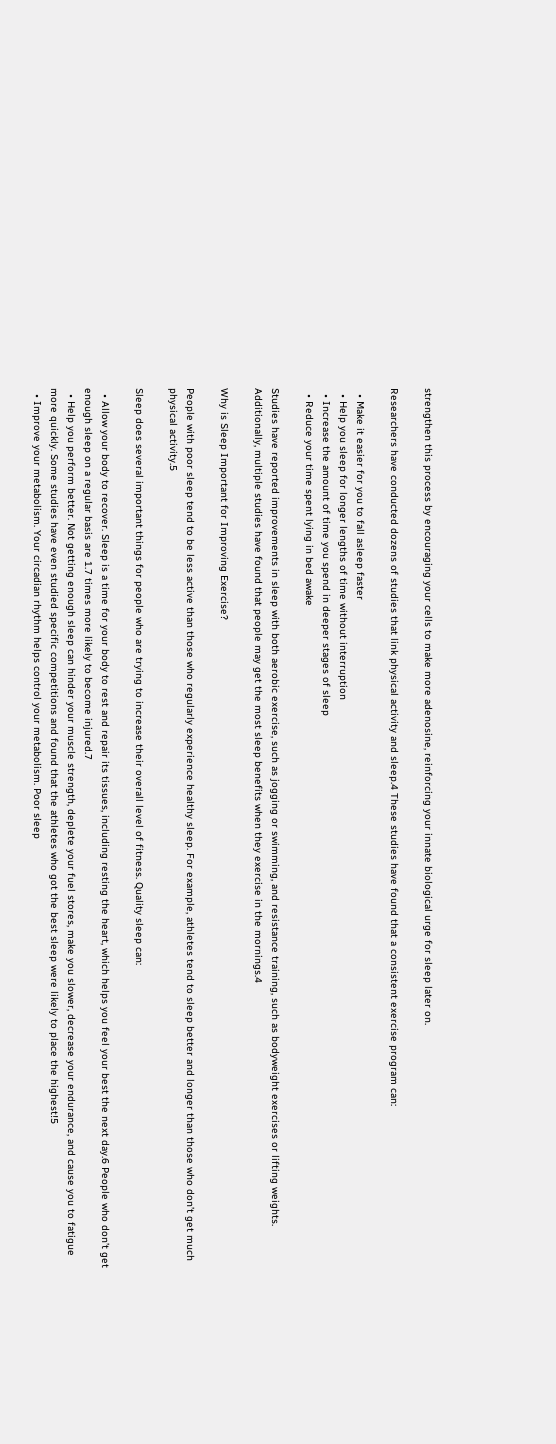strengthen this process by encouraging your cells to make more adenosine, reinforcing your innate biological urge for sleep later on.

Researchers have conducted dozens of studies that link physical activity and sleep.4 These studies have found that a consistent exercise program can:

  • Make it easier for you to fall asleep faster
  • Help you sleep for longer lengths of time without interruption
  • Increase the amount of time you spend in deeper stages of sleep
  • Reduce your time spent lying in bed awake

Studies have reported improvements in sleep with both aerobic exercise, such as jogging or swimming, and resistance training, such as bodyweight exercises or lifting weights. Additionally, multiple studies have found that people may get the most sleep benefits when they exercise in the mornings.4

Why is Sleep Important for Improving Exercise?

People with poor sleep tend to be less active than those who regularly experience healthy sleep. For example, athletes tend to sleep better and longer than those who don’t get much physical activity.5

Sleep does several important things for people who are trying to increase their overall level of fitness. Quality sleep can:

  • Allow your body to recover. Sleep is a time for your body to rest and repair its tissues, including resting the heart, which helps you feel your best the next day.6 People who don’t get enough sleep on a regular basis are 1.7 times more likely to become injured.7
  • Help you perform better. Not getting enough sleep can hinder your muscle strength, deplete your fuel stores, make you slower, decrease your endurance, and cause you to fatigue more quickly. Some studies have even studied specific competitions and found that the athletes who got the best sleep were likely to place the highest!5
  • Improve your metabolism. Your circadian rhythm helps control your metabolism. Poor sleep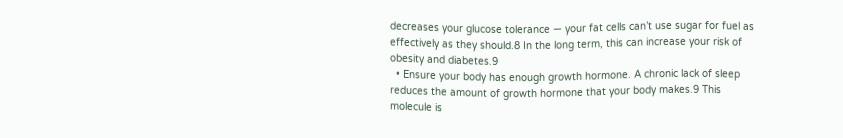decreases your glucose tolerance — your fat cells can’t use sugar for fuel as effectively as they should.8 In the long term, this can increase your risk of obesity and diabetes.9
  • Ensure your body has enough growth hormone. A chronic lack of sleep reduces the amount of growth hormone that your body makes.9 This molecule is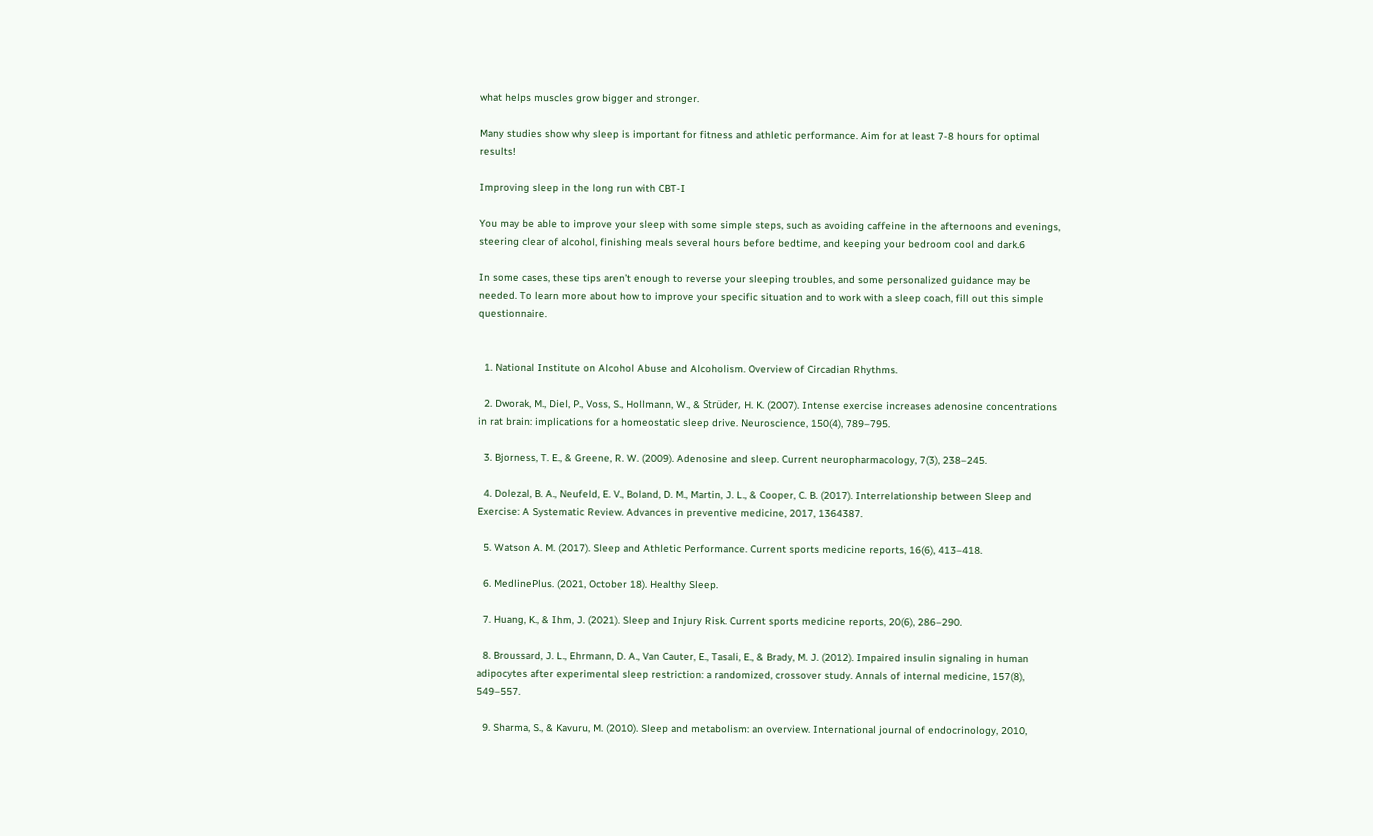what helps muscles grow bigger and stronger.

Many studies show why sleep is important for fitness and athletic performance. Aim for at least 7-8 hours for optimal results!

Improving sleep in the long run with CBT-I

You may be able to improve your sleep with some simple steps, such as avoiding caffeine in the afternoons and evenings, steering clear of alcohol, finishing meals several hours before bedtime, and keeping your bedroom cool and dark.6

In some cases, these tips aren’t enough to reverse your sleeping troubles, and some personalized guidance may be needed. To learn more about how to improve your specific situation and to work with a sleep coach, fill out this simple questionnaire.


  1. National Institute on Alcohol Abuse and Alcoholism. Overview of Circadian Rhythms.

  2. Dworak, M., Diel, P., Voss, S., Hollmann, W., & Strüder, H. K. (2007). Intense exercise increases adenosine concentrations in rat brain: implications for a homeostatic sleep drive. Neuroscience, 150(4), 789–795.

  3. Bjorness, T. E., & Greene, R. W. (2009). Adenosine and sleep. Current neuropharmacology, 7(3), 238–245.

  4. Dolezal, B. A., Neufeld, E. V., Boland, D. M., Martin, J. L., & Cooper, C. B. (2017). Interrelationship between Sleep and Exercise: A Systematic Review. Advances in preventive medicine, 2017, 1364387.

  5. Watson A. M. (2017). Sleep and Athletic Performance. Current sports medicine reports, 16(6), 413–418.

  6. MedlinePlus. (2021, October 18). Healthy Sleep.

  7. Huang, K., & Ihm, J. (2021). Sleep and Injury Risk. Current sports medicine reports, 20(6), 286–290.

  8. Broussard, J. L., Ehrmann, D. A., Van Cauter, E., Tasali, E., & Brady, M. J. (2012). Impaired insulin signaling in human adipocytes after experimental sleep restriction: a randomized, crossover study. Annals of internal medicine, 157(8), 549–557.

  9. Sharma, S., & Kavuru, M. (2010). Sleep and metabolism: an overview. International journal of endocrinology, 2010,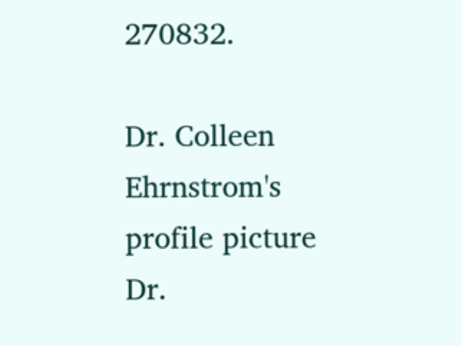270832.

Dr. Colleen Ehrnstrom's profile picture
Dr.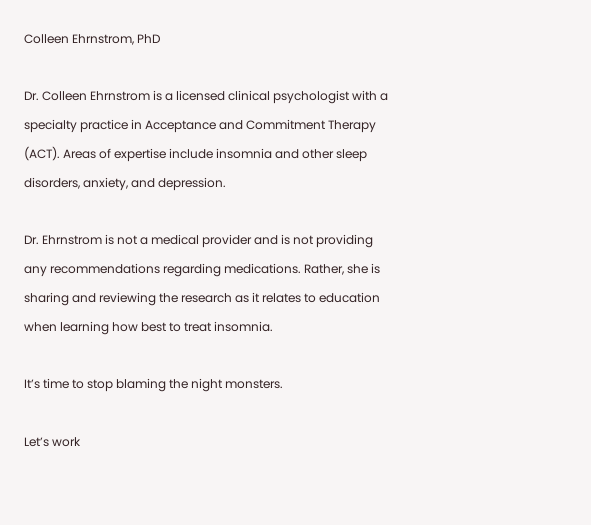Colleen Ehrnstrom, PhD

Dr. Colleen Ehrnstrom is a licensed clinical psychologist with a specialty practice in Acceptance and Commitment Therapy (ACT). Areas of expertise include insomnia and other sleep disorders, anxiety, and depression.

Dr. Ehrnstrom is not a medical provider and is not providing any recommendations regarding medications. Rather, she is sharing and reviewing the research as it relates to education when learning how best to treat insomnia.

It’s time to stop blaming the night monsters.

Let’s work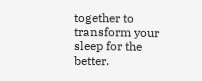together to transform your sleep for the better.